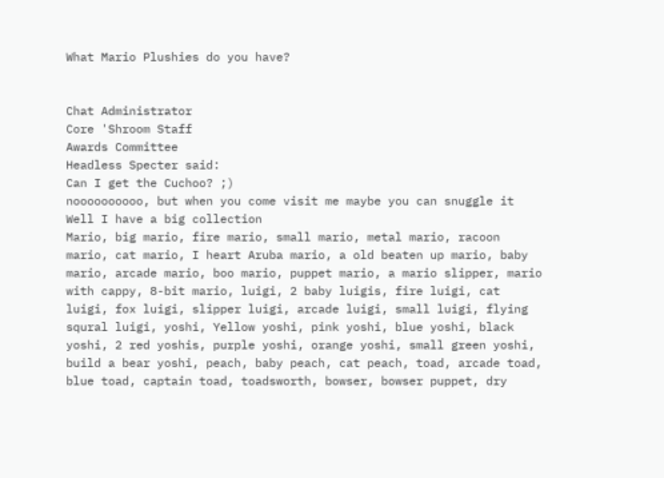What Mario Plushies do you have?


Chat Administrator
Core 'Shroom Staff
Awards Committee
Headless Specter said:
Can I get the Cuchoo? ;)
noooooooooo, but when you come visit me maybe you can snuggle it
Well I have a big collection
Mario, big mario, fire mario, small mario, metal mario, racoon mario, cat mario, I heart Aruba mario, a old beaten up mario, baby mario, arcade mario, boo mario, puppet mario, a mario slipper, mario with cappy, 8-bit mario, luigi, 2 baby luigis, fire luigi, cat luigi, fox luigi, slipper luigi, arcade luigi, small luigi, flying squral luigi, yoshi, Yellow yoshi, pink yoshi, blue yoshi, black yoshi, 2 red yoshis, purple yoshi, orange yoshi, small green yoshi, build a bear yoshi, peach, baby peach, cat peach, toad, arcade toad, blue toad, captain toad, toadsworth, bowser, bowser puppet, dry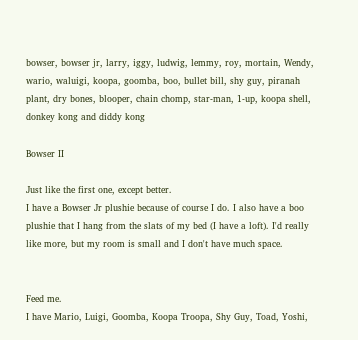bowser, bowser jr, larry, iggy, ludwig, lemmy, roy, mortain, Wendy, wario, waluigi, koopa, goomba, boo, bullet bill, shy guy, piranah plant, dry bones, blooper, chain chomp, star-man, 1-up, koopa shell, donkey kong and diddy kong

Bowser II

Just like the first one, except better.
I have a Bowser Jr plushie because of course I do. I also have a boo plushie that I hang from the slats of my bed (I have a loft). I'd really like more, but my room is small and I don't have much space.


Feed me.
I have Mario, Luigi, Goomba, Koopa Troopa, Shy Guy, Toad, Yoshi,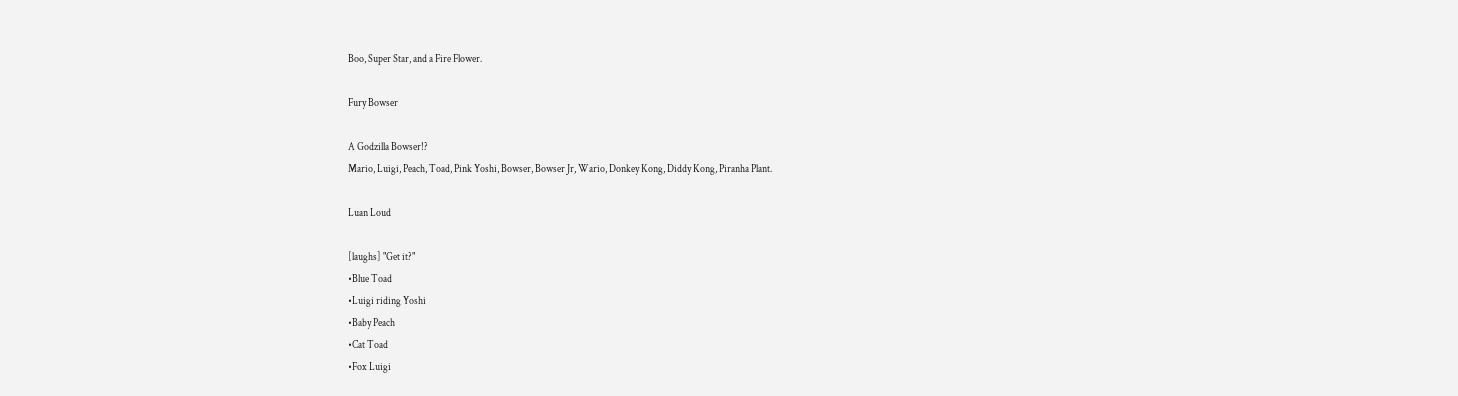Boo, Super Star, and a Fire Flower.

Fury Bowser

A Godzilla Bowser!?
Mario, Luigi, Peach, Toad, Pink Yoshi, Bowser, Bowser Jr, Wario, Donkey Kong, Diddy Kong, Piranha Plant.

Luan Loud

[laughs] "Get it?"
•Blue Toad
•Luigi riding Yoshi
•Baby Peach
•Cat Toad
•Fox Luigi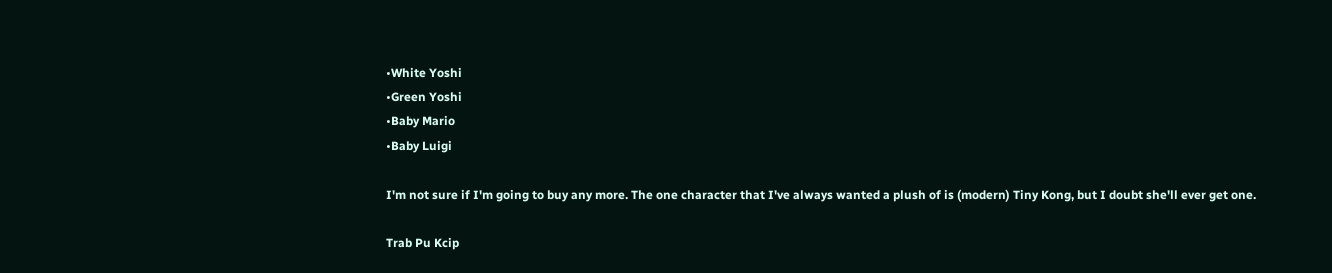•White Yoshi
•Green Yoshi
•Baby Mario
•Baby Luigi

I'm not sure if I'm going to buy any more. The one character that I've always wanted a plush of is (modern) Tiny Kong, but I doubt she'll ever get one.

Trab Pu Kcip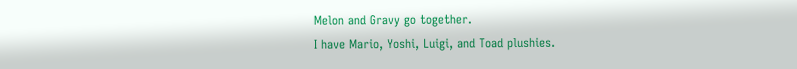Melon and Gravy go together.
I have Mario, Yoshi, Luigi, and Toad plushies.